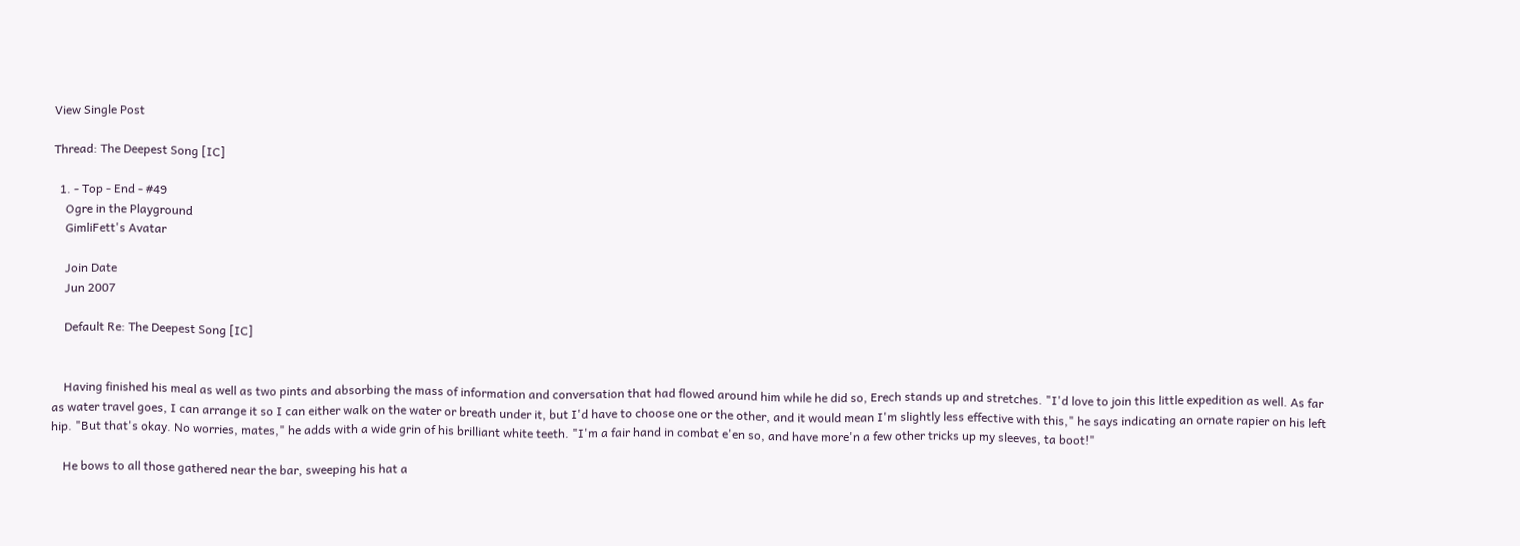View Single Post

Thread: The Deepest Song [IC]

  1. - Top - End - #49
    Ogre in the Playground
    GimliFett's Avatar

    Join Date
    Jun 2007

    Default Re: The Deepest Song [IC]


    Having finished his meal as well as two pints and absorbing the mass of information and conversation that had flowed around him while he did so, Erech stands up and stretches. "I'd love to join this little expedition as well. As far as water travel goes, I can arrange it so I can either walk on the water or breath under it, but I'd have to choose one or the other, and it would mean I'm slightly less effective with this," he says indicating an ornate rapier on his left hip. "But that's okay. No worries, mates," he adds with a wide grin of his brilliant white teeth. "I'm a fair hand in combat e'en so, and have more'n a few other tricks up my sleeves, ta boot!"

    He bows to all those gathered near the bar, sweeping his hat a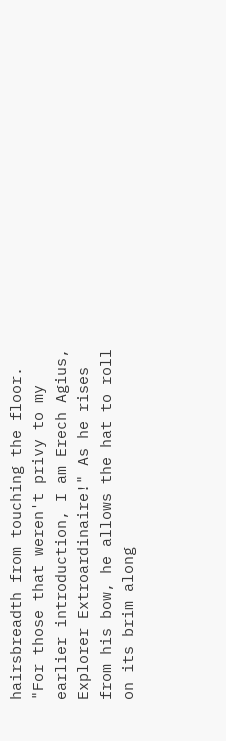hairsbreadth from touching the floor. "For those that weren't privy to my earlier introduction, I am Erech Agius, Explorer Extroardinaire!" As he rises from his bow, he allows the hat to roll on its brim along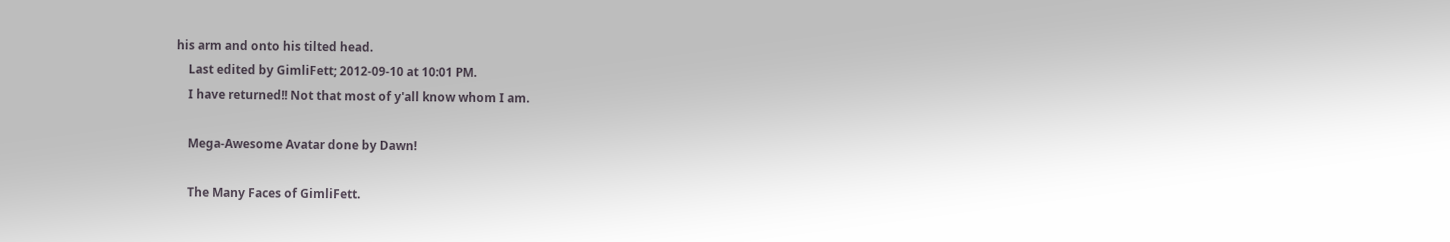his arm and onto his tilted head.
    Last edited by GimliFett; 2012-09-10 at 10:01 PM.
    I have returned!! Not that most of y'all know whom I am.

    Mega-Awesome Avatar done by Dawn!

    The Many Faces of GimliFett.